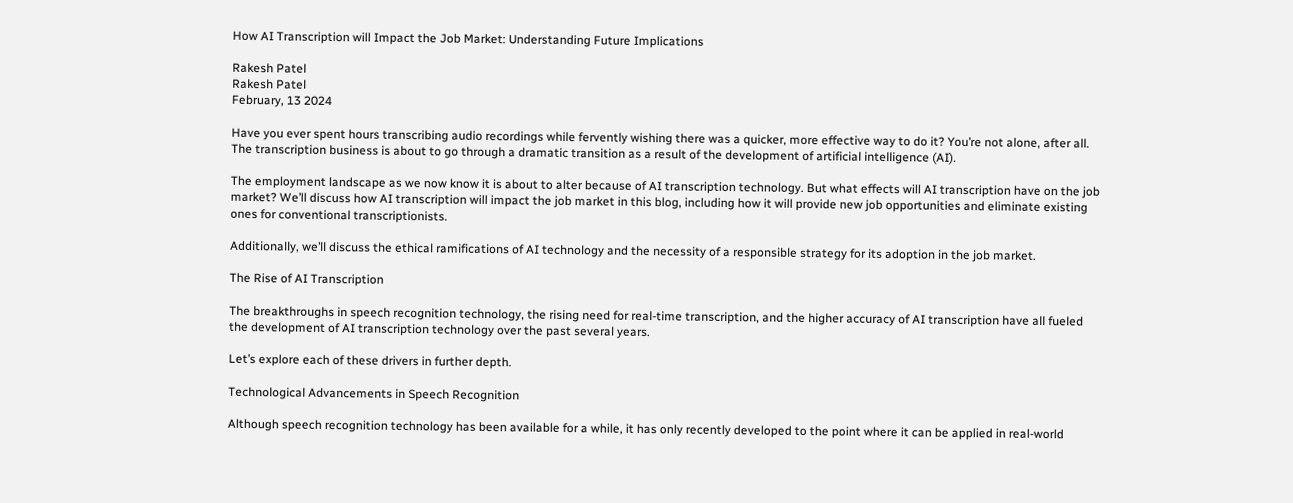How AI Transcription will Impact the Job Market: Understanding Future Implications

Rakesh Patel
Rakesh Patel
February, 13 2024

Have you ever spent hours transcribing audio recordings while fervently wishing there was a quicker, more effective way to do it? You’re not alone, after all. The transcription business is about to go through a dramatic transition as a result of the development of artificial intelligence (AI).

The employment landscape as we now know it is about to alter because of AI transcription technology. But what effects will AI transcription have on the job market? We’ll discuss how AI transcription will impact the job market in this blog, including how it will provide new job opportunities and eliminate existing ones for conventional transcriptionists.

Additionally, we’ll discuss the ethical ramifications of AI technology and the necessity of a responsible strategy for its adoption in the job market.

The Rise of AI Transcription

The breakthroughs in speech recognition technology, the rising need for real-time transcription, and the higher accuracy of AI transcription have all fueled the development of AI transcription technology over the past several years.

Let’s explore each of these drivers in further depth.

Technological Advancements in Speech Recognition

Although speech recognition technology has been available for a while, it has only recently developed to the point where it can be applied in real-world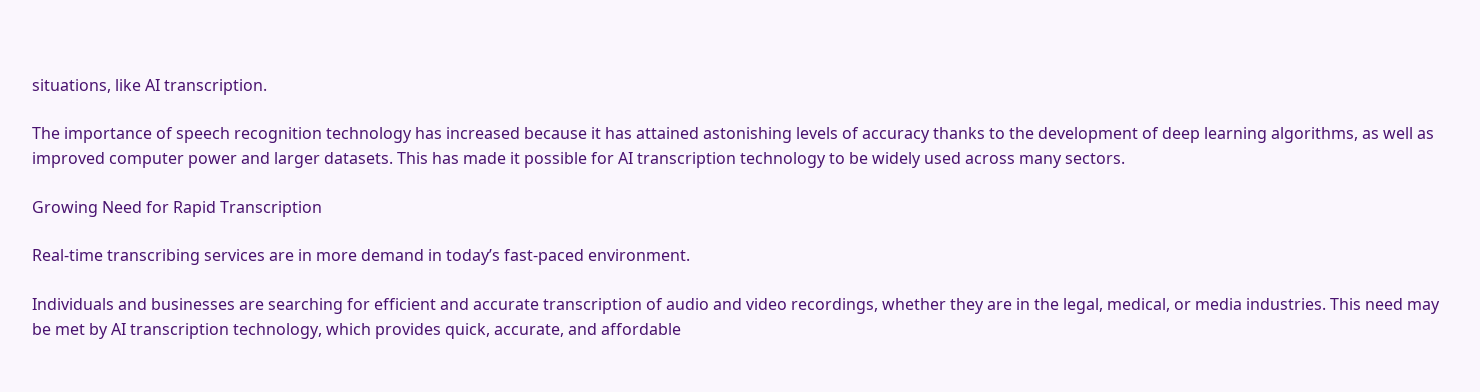situations, like AI transcription.

The importance of speech recognition technology has increased because it has attained astonishing levels of accuracy thanks to the development of deep learning algorithms, as well as improved computer power and larger datasets. This has made it possible for AI transcription technology to be widely used across many sectors.

Growing Need for Rapid Transcription

Real-time transcribing services are in more demand in today’s fast-paced environment.

Individuals and businesses are searching for efficient and accurate transcription of audio and video recordings, whether they are in the legal, medical, or media industries. This need may be met by AI transcription technology, which provides quick, accurate, and affordable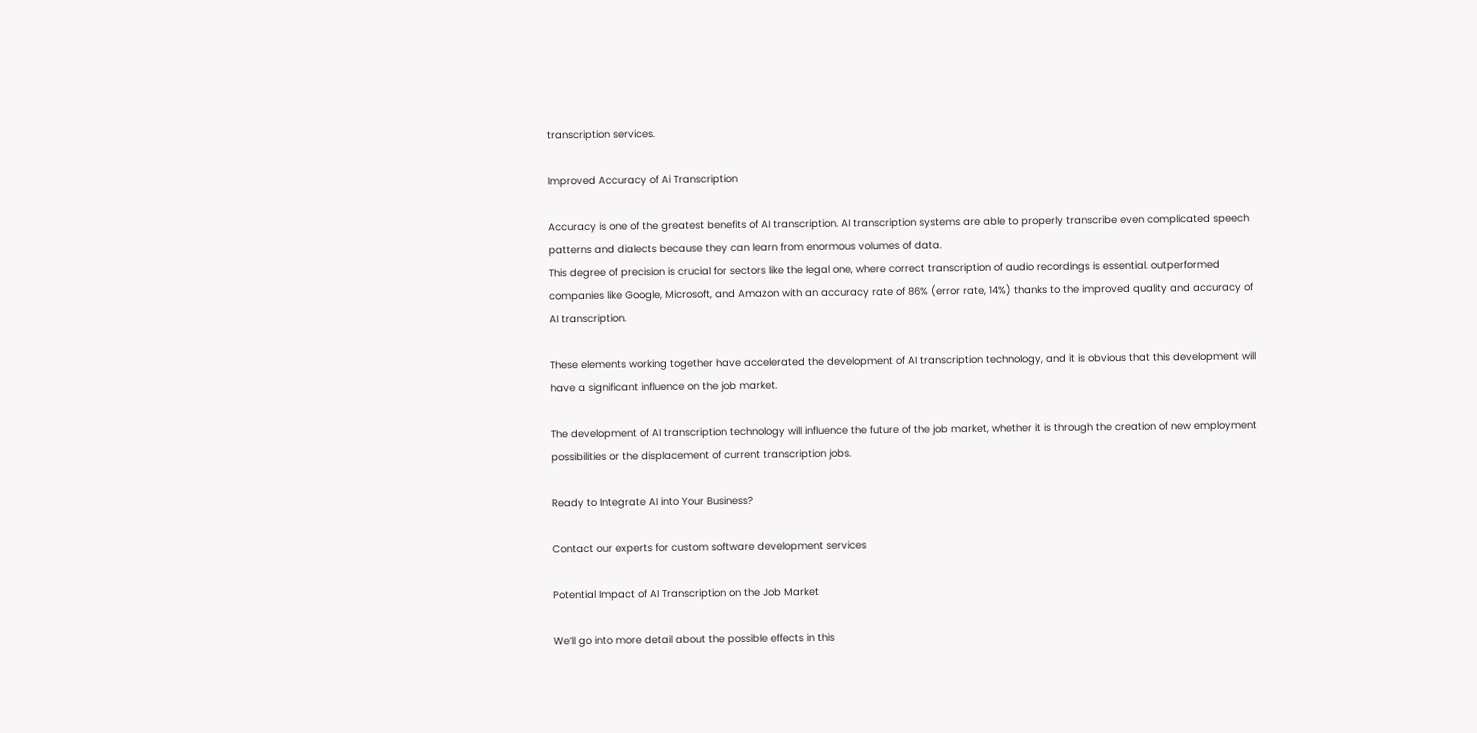transcription services.

Improved Accuracy of Ai Transcription

Accuracy is one of the greatest benefits of AI transcription. AI transcription systems are able to properly transcribe even complicated speech patterns and dialects because they can learn from enormous volumes of data.
This degree of precision is crucial for sectors like the legal one, where correct transcription of audio recordings is essential. outperformed companies like Google, Microsoft, and Amazon with an accuracy rate of 86% (error rate, 14%) thanks to the improved quality and accuracy of AI transcription.

These elements working together have accelerated the development of AI transcription technology, and it is obvious that this development will have a significant influence on the job market.

The development of AI transcription technology will influence the future of the job market, whether it is through the creation of new employment possibilities or the displacement of current transcription jobs.

Ready to Integrate AI into Your Business?

Contact our experts for custom software development services

Potential Impact of AI Transcription on the Job Market

We’ll go into more detail about the possible effects in this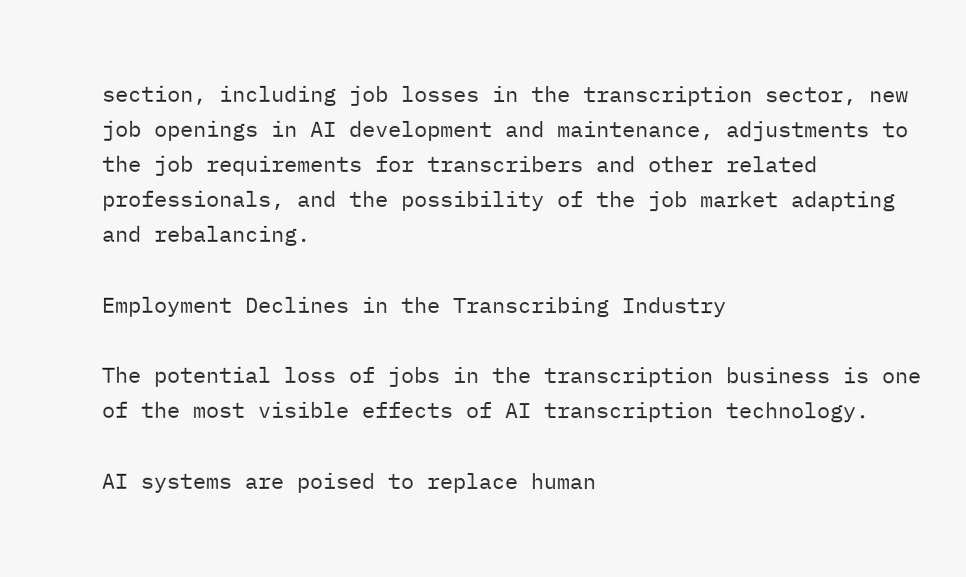section, including job losses in the transcription sector, new job openings in AI development and maintenance, adjustments to the job requirements for transcribers and other related professionals, and the possibility of the job market adapting and rebalancing.

Employment Declines in the Transcribing Industry

The potential loss of jobs in the transcription business is one of the most visible effects of AI transcription technology.

AI systems are poised to replace human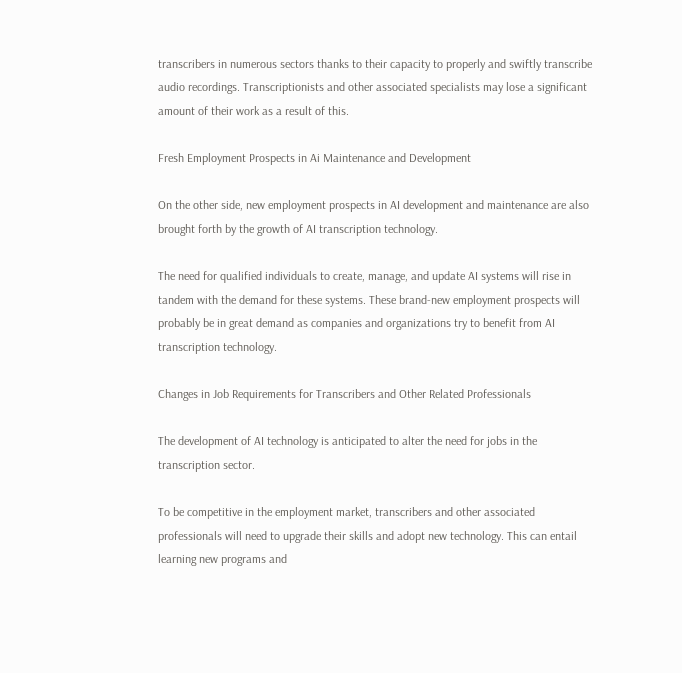transcribers in numerous sectors thanks to their capacity to properly and swiftly transcribe audio recordings. Transcriptionists and other associated specialists may lose a significant amount of their work as a result of this.

Fresh Employment Prospects in Ai Maintenance and Development

On the other side, new employment prospects in AI development and maintenance are also brought forth by the growth of AI transcription technology.

The need for qualified individuals to create, manage, and update AI systems will rise in tandem with the demand for these systems. These brand-new employment prospects will probably be in great demand as companies and organizations try to benefit from AI transcription technology.

Changes in Job Requirements for Transcribers and Other Related Professionals

The development of AI technology is anticipated to alter the need for jobs in the transcription sector.

To be competitive in the employment market, transcribers and other associated professionals will need to upgrade their skills and adopt new technology. This can entail learning new programs and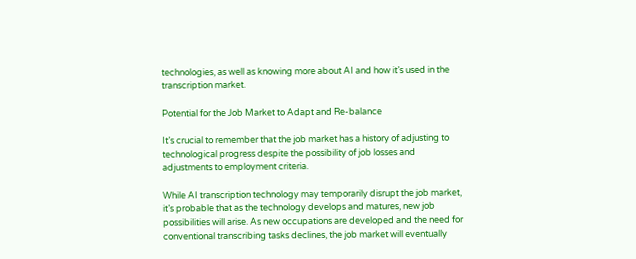technologies, as well as knowing more about AI and how it’s used in the transcription market.

Potential for the Job Market to Adapt and Re-balance

It’s crucial to remember that the job market has a history of adjusting to technological progress despite the possibility of job losses and adjustments to employment criteria.

While AI transcription technology may temporarily disrupt the job market, it’s probable that as the technology develops and matures, new job possibilities will arise. As new occupations are developed and the need for conventional transcribing tasks declines, the job market will eventually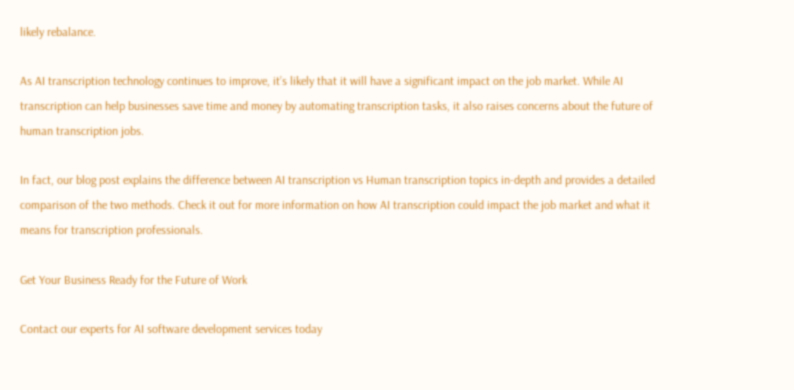likely rebalance.

As AI transcription technology continues to improve, it’s likely that it will have a significant impact on the job market. While AI transcription can help businesses save time and money by automating transcription tasks, it also raises concerns about the future of human transcription jobs.

In fact, our blog post explains the difference between AI transcription vs Human transcription topics in-depth and provides a detailed comparison of the two methods. Check it out for more information on how AI transcription could impact the job market and what it means for transcription professionals.

Get Your Business Ready for the Future of Work

Contact our experts for AI software development services today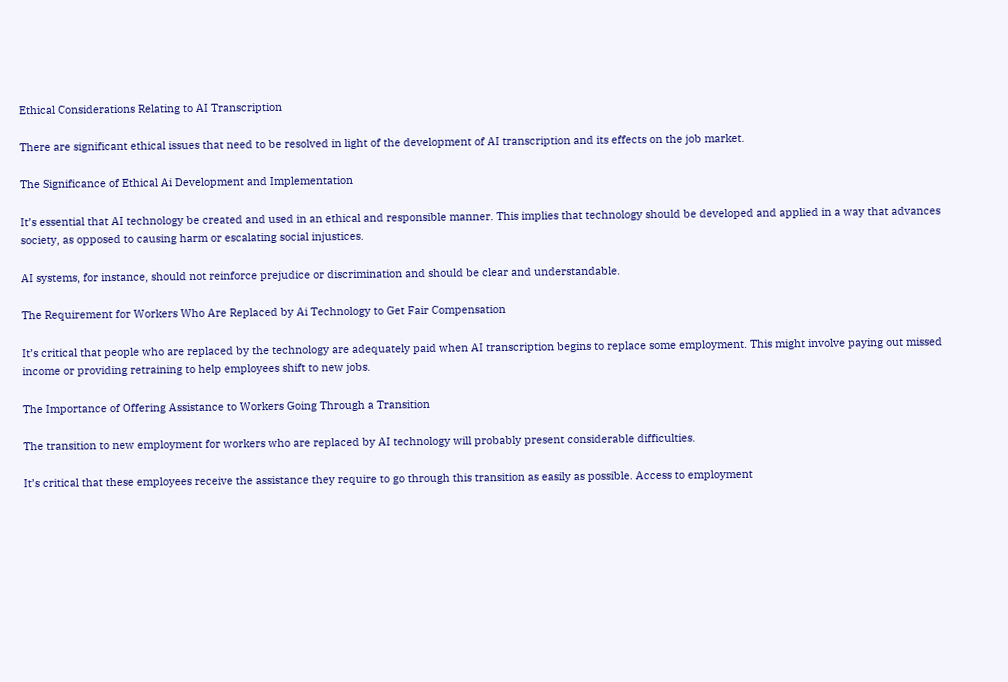Ethical Considerations Relating to AI Transcription

There are significant ethical issues that need to be resolved in light of the development of AI transcription and its effects on the job market.

The Significance of Ethical Ai Development and Implementation

It’s essential that AI technology be created and used in an ethical and responsible manner. This implies that technology should be developed and applied in a way that advances society, as opposed to causing harm or escalating social injustices.

AI systems, for instance, should not reinforce prejudice or discrimination and should be clear and understandable.

The Requirement for Workers Who Are Replaced by Ai Technology to Get Fair Compensation

It’s critical that people who are replaced by the technology are adequately paid when AI transcription begins to replace some employment. This might involve paying out missed income or providing retraining to help employees shift to new jobs.

The Importance of Offering Assistance to Workers Going Through a Transition

The transition to new employment for workers who are replaced by AI technology will probably present considerable difficulties.

It’s critical that these employees receive the assistance they require to go through this transition as easily as possible. Access to employment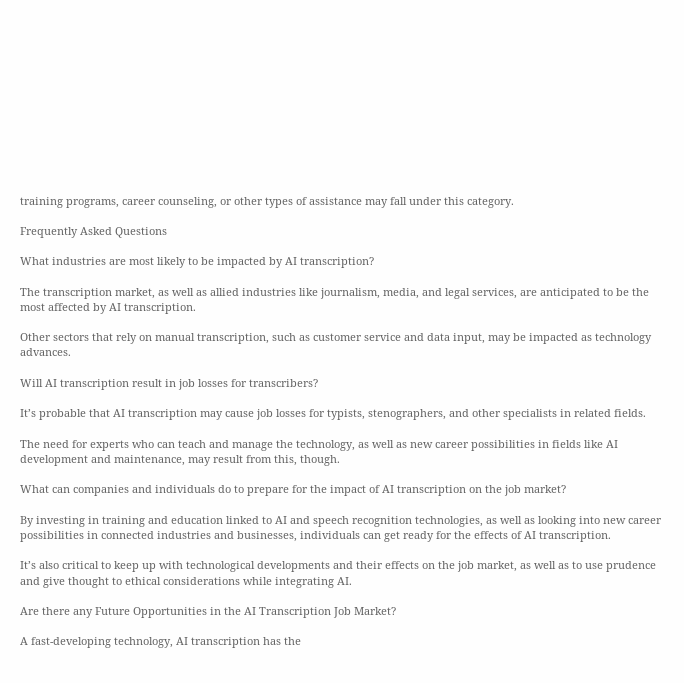training programs, career counseling, or other types of assistance may fall under this category.

Frequently Asked Questions

What industries are most likely to be impacted by AI transcription?

The transcription market, as well as allied industries like journalism, media, and legal services, are anticipated to be the most affected by AI transcription.

Other sectors that rely on manual transcription, such as customer service and data input, may be impacted as technology advances.

Will AI transcription result in job losses for transcribers?

It’s probable that AI transcription may cause job losses for typists, stenographers, and other specialists in related fields.

The need for experts who can teach and manage the technology, as well as new career possibilities in fields like AI development and maintenance, may result from this, though.

What can companies and individuals do to prepare for the impact of AI transcription on the job market?

By investing in training and education linked to AI and speech recognition technologies, as well as looking into new career possibilities in connected industries and businesses, individuals can get ready for the effects of AI transcription.

It’s also critical to keep up with technological developments and their effects on the job market, as well as to use prudence and give thought to ethical considerations while integrating AI.

Are there any Future Opportunities in the AI Transcription Job Market?

A fast-developing technology, AI transcription has the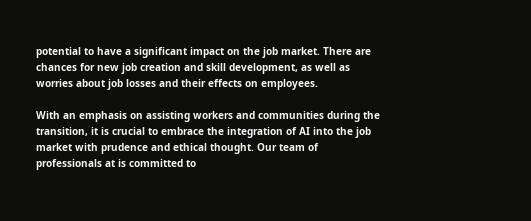potential to have a significant impact on the job market. There are chances for new job creation and skill development, as well as worries about job losses and their effects on employees.

With an emphasis on assisting workers and communities during the transition, it is crucial to embrace the integration of AI into the job market with prudence and ethical thought. Our team of professionals at is committed to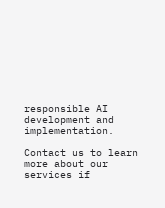responsible AI development and implementation.

Contact us to learn more about our services if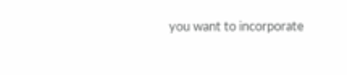you want to incorporate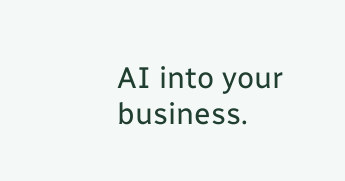AI into your business.